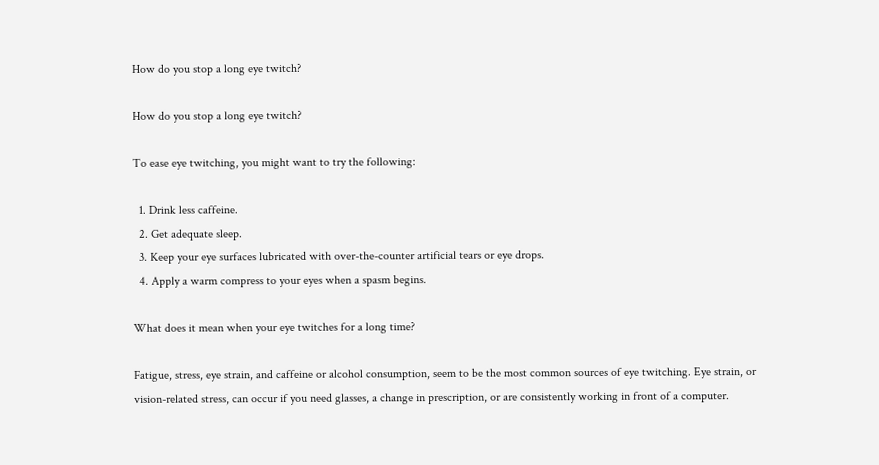How do you stop a long eye twitch?

How do you stop a long eye twitch?

To ease eye twitching, you might want to try the following:

  1. Drink less caffeine.
  2. Get adequate sleep.
  3. Keep your eye surfaces lubricated with over-the-counter artificial tears or eye drops.
  4. Apply a warm compress to your eyes when a spasm begins.

What does it mean when your eye twitches for a long time?

Fatigue, stress, eye strain, and caffeine or alcohol consumption, seem to be the most common sources of eye twitching. Eye strain, or vision-related stress, can occur if you need glasses, a change in prescription, or are consistently working in front of a computer.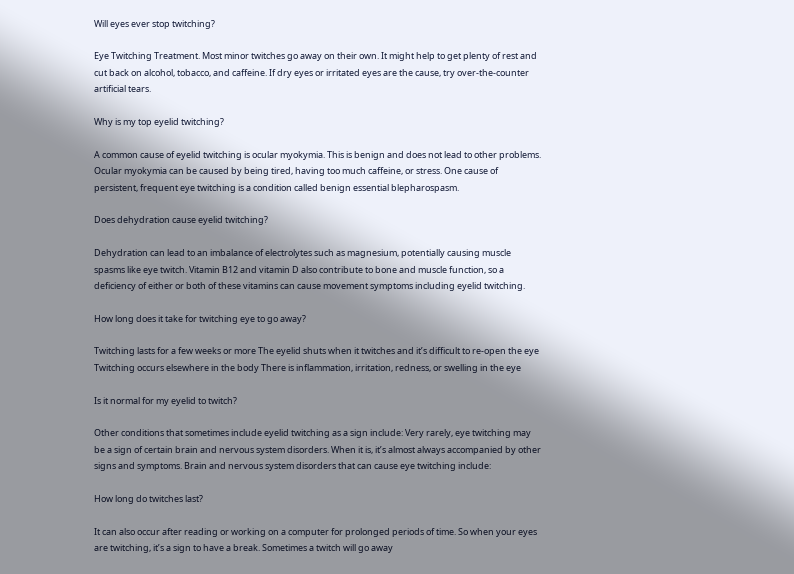Will eyes ever stop twitching?

Eye Twitching Treatment. Most minor twitches go away on their own. It might help to get plenty of rest and cut back on alcohol, tobacco, and caffeine. If dry eyes or irritated eyes are the cause, try over-the-counter artificial tears.

Why is my top eyelid twitching?

A common cause of eyelid twitching is ocular myokymia. This is benign and does not lead to other problems. Ocular myokymia can be caused by being tired, having too much caffeine, or stress. One cause of persistent, frequent eye twitching is a condition called benign essential blepharospasm.

Does dehydration cause eyelid twitching?

Dehydration can lead to an imbalance of electrolytes such as magnesium, potentially causing muscle spasms like eye twitch. Vitamin B12 and vitamin D also contribute to bone and muscle function, so a deficiency of either or both of these vitamins can cause movement symptoms including eyelid twitching.

How long does it take for twitching eye to go away?

Twitching lasts for a few weeks or more The eyelid shuts when it twitches and it’s difficult to re-open the eye Twitching occurs elsewhere in the body There is inflammation, irritation, redness, or swelling in the eye

Is it normal for my eyelid to twitch?

Other conditions that sometimes include eyelid twitching as a sign include: Very rarely, eye twitching may be a sign of certain brain and nervous system disorders. When it is, it’s almost always accompanied by other signs and symptoms. Brain and nervous system disorders that can cause eye twitching include:

How long do twitches last?

It can also occur after reading or working on a computer for prolonged periods of time. So when your eyes are twitching, it’s a sign to have a break. Sometimes a twitch will go away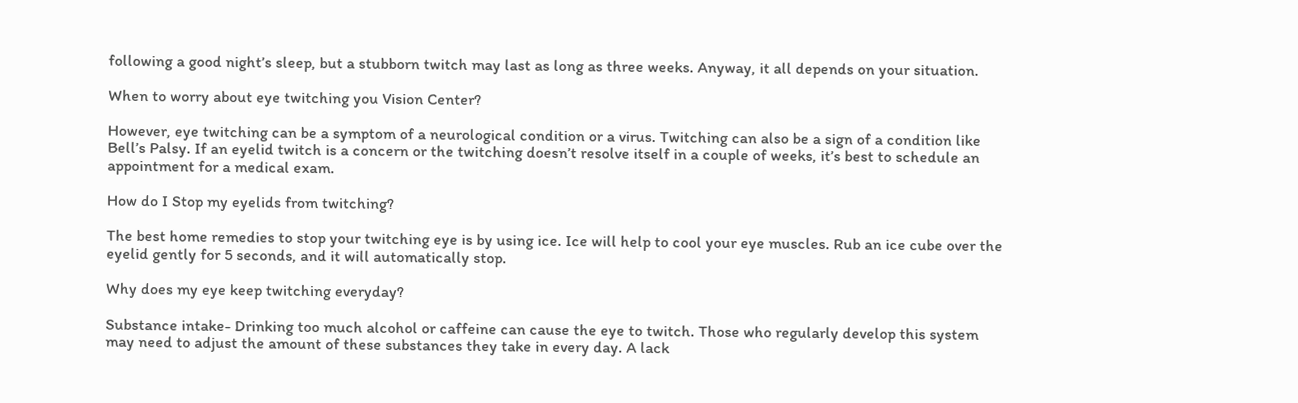following a good night’s sleep, but a stubborn twitch may last as long as three weeks. Anyway, it all depends on your situation.

When to worry about eye twitching you Vision Center?

However, eye twitching can be a symptom of a neurological condition or a virus. Twitching can also be a sign of a condition like Bell’s Palsy. If an eyelid twitch is a concern or the twitching doesn’t resolve itself in a couple of weeks, it’s best to schedule an appointment for a medical exam.

How do I Stop my eyelids from twitching?

The best home remedies to stop your twitching eye is by using ice. Ice will help to cool your eye muscles. Rub an ice cube over the eyelid gently for 5 seconds, and it will automatically stop.

Why does my eye keep twitching everyday?

Substance intake- Drinking too much alcohol or caffeine can cause the eye to twitch. Those who regularly develop this system may need to adjust the amount of these substances they take in every day. A lack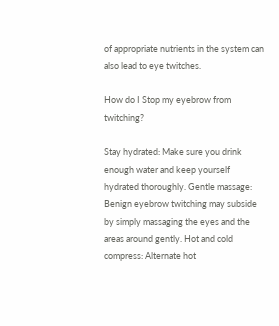of appropriate nutrients in the system can also lead to eye twitches.

How do I Stop my eyebrow from twitching?

Stay hydrated: Make sure you drink enough water and keep yourself hydrated thoroughly. Gentle massage: Benign eyebrow twitching may subside by simply massaging the eyes and the areas around gently. Hot and cold compress: Alternate hot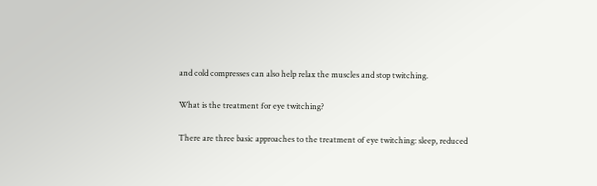and cold compresses can also help relax the muscles and stop twitching.

What is the treatment for eye twitching?

There are three basic approaches to the treatment of eye twitching: sleep, reduced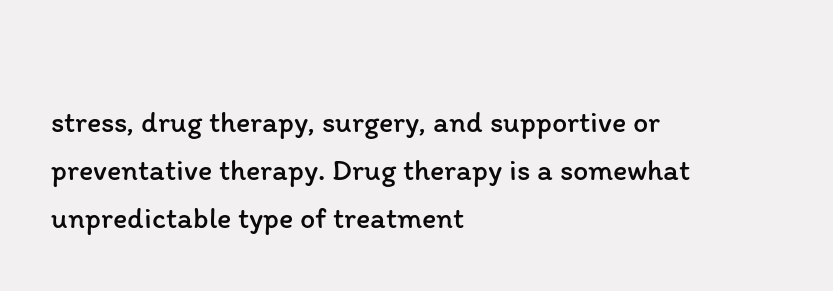stress, drug therapy, surgery, and supportive or preventative therapy. Drug therapy is a somewhat unpredictable type of treatment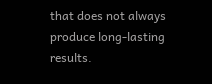that does not always produce long-lasting results.